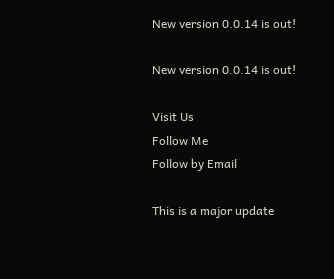New version 0.0.14 is out!

New version 0.0.14 is out!

Visit Us
Follow Me
Follow by Email

This is a major update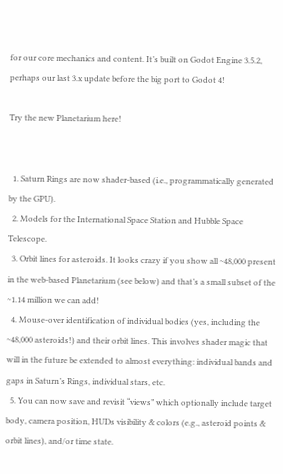for our core mechanics and content. It’s built on Godot Engine 3.5.2, perhaps our last 3.x update before the big port to Godot 4!

Try the new Planetarium here!


  1. Saturn Rings are now shader-based (i.e., programmatically generated by the GPU).
  2. Models for the International Space Station and Hubble Space Telescope.
  3. Orbit lines for asteroids. It looks crazy if you show all ~48,000 present in the web-based Planetarium (see below) and that’s a small subset of the ~1.14 million we can add!
  4. Mouse-over identification of individual bodies (yes, including the ~48,000 asteroids!) and their orbit lines. This involves shader magic that will in the future be extended to almost everything: individual bands and gaps in Saturn’s Rings, individual stars, etc.
  5. You can now save and revisit “views” which optionally include target body, camera position, HUDs visibility & colors (e.g., asteroid points & orbit lines), and/or time state.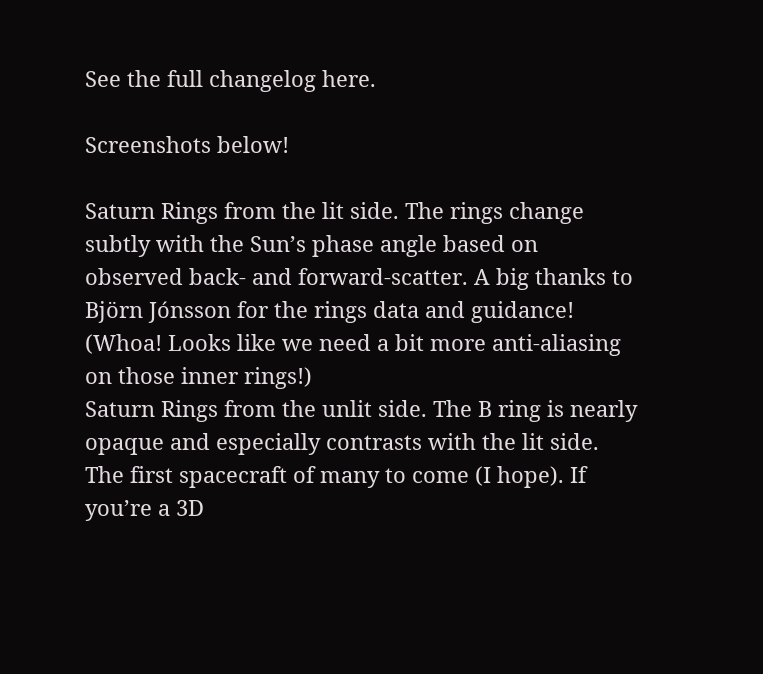See the full changelog here.

Screenshots below!

Saturn Rings from the lit side. The rings change subtly with the Sun’s phase angle based on observed back- and forward-scatter. A big thanks to Björn Jónsson for the rings data and guidance! (Whoa! Looks like we need a bit more anti-aliasing on those inner rings!)
Saturn Rings from the unlit side. The B ring is nearly opaque and especially contrasts with the lit side.
The first spacecraft of many to come (I hope). If you’re a 3D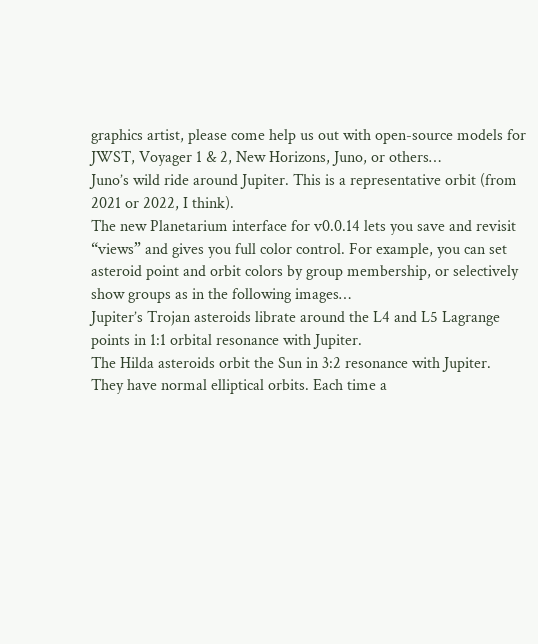graphics artist, please come help us out with open-source models for JWST, Voyager 1 & 2, New Horizons, Juno, or others…
Juno’s wild ride around Jupiter. This is a representative orbit (from 2021 or 2022, I think).
The new Planetarium interface for v0.0.14 lets you save and revisit “views” and gives you full color control. For example, you can set asteroid point and orbit colors by group membership, or selectively show groups as in the following images…
Jupiter’s Trojan asteroids librate around the L4 and L5 Lagrange points in 1:1 orbital resonance with Jupiter.
The Hilda asteroids orbit the Sun in 3:2 resonance with Jupiter. They have normal elliptical orbits. Each time a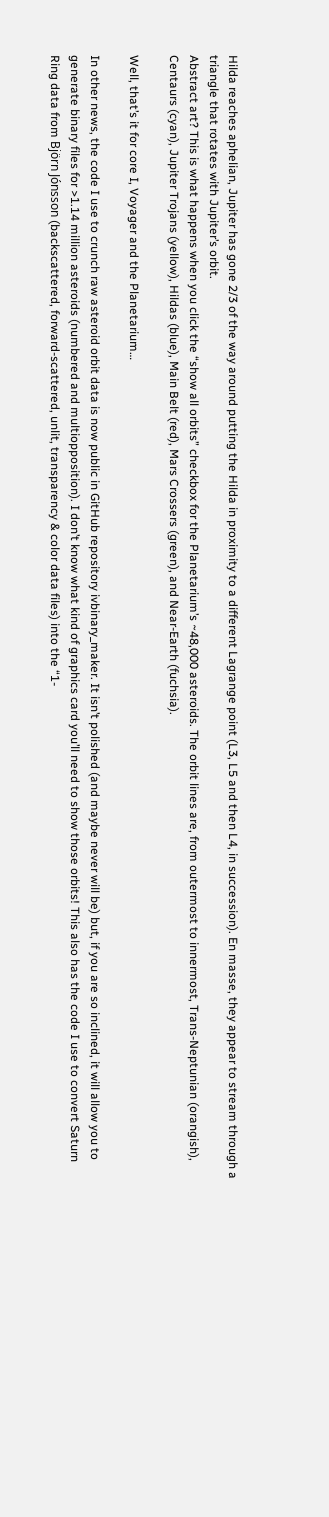Hilda reaches aphelian, Jupiter has gone 2/3 of the way around putting the Hilda in proximity to a different Lagrange point (L3, L5 and then L4, in succession). En masse, they appear to stream through a triangle that rotates with Jupiter’s orbit.
Abstract art? This is what happens when you click the “show all orbits” checkbox for the Planetarium’s ~48,000 asteroids. The orbit lines are, from outermost to innermost, Trans-Neptunian (orangish), Centaurs (cyan), Jupiter Trojans (yellow), Hildas (blue), Main Belt (red), Mars Crossers (green), and Near-Earth (fuchsia).

Well, that’s it for core I, Voyager and the Planetarium…

In other news, the code I use to crunch raw asteroid orbit data is now public in GitHub repository ivbinary_maker. It isn’t polished (and maybe never will be) but, if you are so inclined, it will allow you to generate binary files for >1.14 million asteroids (numbered and multiopposition). I don’t know what kind of graphics card you’ll need to show those orbits! This also has the code I use to convert Saturn Ring data from Björn Jónsson (backscattered, forward-scattered, unlit, transparency & color data files) into the “1-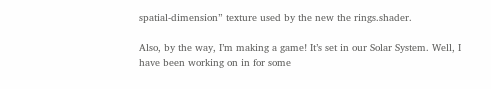spatial-dimension” texture used by the new the rings.shader.

Also, by the way, I’m making a game! It’s set in our Solar System. Well, I have been working on in for some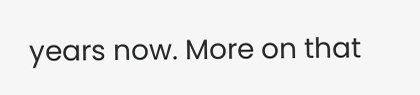years now. More on that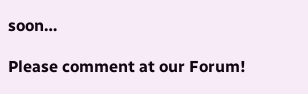soon…

Please comment at our Forum!